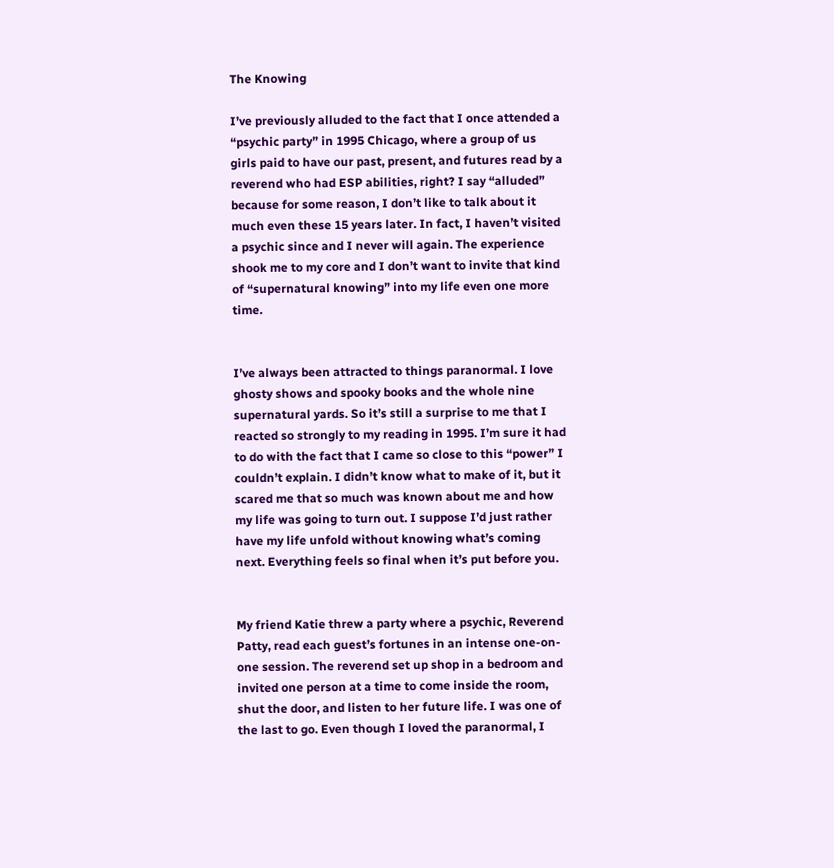The Knowing

I’ve previously alluded to the fact that I once attended a “psychic party” in 1995 Chicago, where a group of us girls paid to have our past, present, and futures read by a reverend who had ESP abilities, right? I say “alluded” because for some reason, I don’t like to talk about it much even these 15 years later. In fact, I haven’t visited a psychic since and I never will again. The experience shook me to my core and I don’t want to invite that kind of “supernatural knowing” into my life even one more time.


I’ve always been attracted to things paranormal. I love ghosty shows and spooky books and the whole nine supernatural yards. So it’s still a surprise to me that I reacted so strongly to my reading in 1995. I’m sure it had to do with the fact that I came so close to this “power” I couldn’t explain. I didn’t know what to make of it, but it scared me that so much was known about me and how my life was going to turn out. I suppose I’d just rather have my life unfold without knowing what’s coming next. Everything feels so final when it’s put before you.


My friend Katie threw a party where a psychic, Reverend Patty, read each guest’s fortunes in an intense one-on-one session. The reverend set up shop in a bedroom and invited one person at a time to come inside the room, shut the door, and listen to her future life. I was one of the last to go. Even though I loved the paranormal, I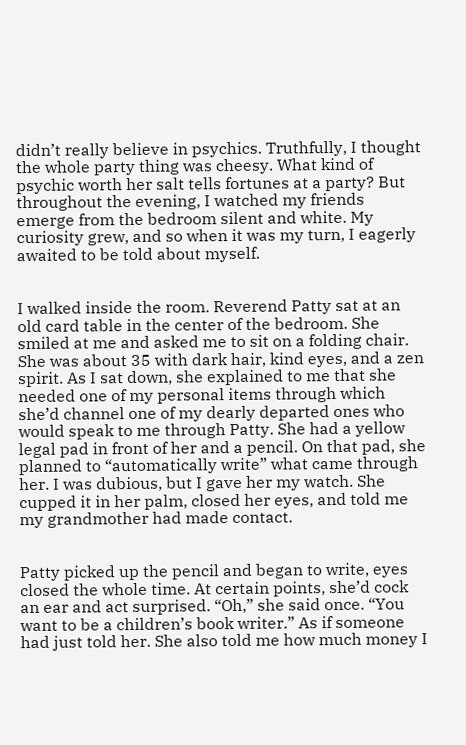didn’t really believe in psychics. Truthfully, I thought the whole party thing was cheesy. What kind of psychic worth her salt tells fortunes at a party? But throughout the evening, I watched my friends emerge from the bedroom silent and white. My curiosity grew, and so when it was my turn, I eagerly awaited to be told about myself.


I walked inside the room. Reverend Patty sat at an old card table in the center of the bedroom. She smiled at me and asked me to sit on a folding chair. She was about 35 with dark hair, kind eyes, and a zen spirit. As I sat down, she explained to me that she needed one of my personal items through which she’d channel one of my dearly departed ones who would speak to me through Patty. She had a yellow legal pad in front of her and a pencil. On that pad, she planned to “automatically write” what came through her. I was dubious, but I gave her my watch. She cupped it in her palm, closed her eyes, and told me my grandmother had made contact.


Patty picked up the pencil and began to write, eyes closed the whole time. At certain points, she’d cock an ear and act surprised. “Oh,” she said once. “You want to be a children’s book writer.” As if someone had just told her. She also told me how much money I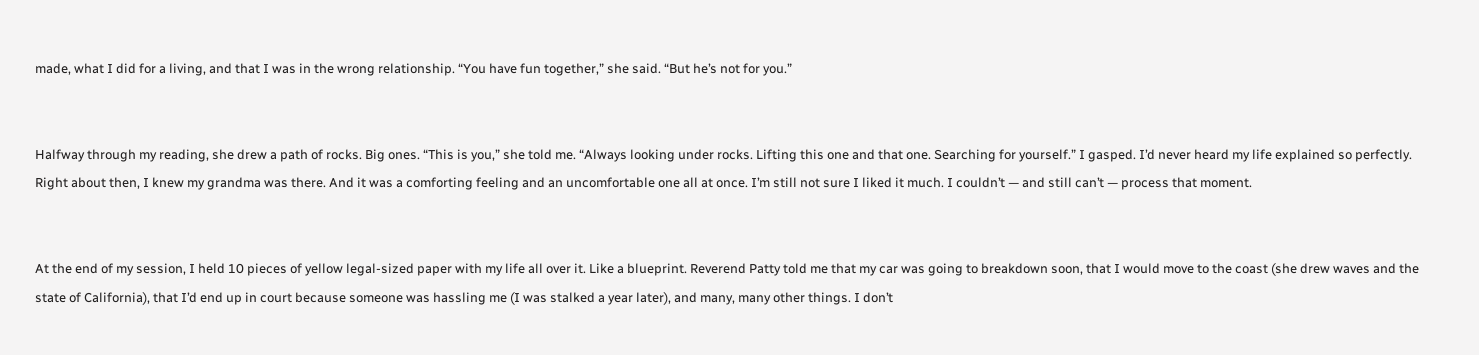made, what I did for a living, and that I was in the wrong relationship. “You have fun together,” she said. “But he’s not for you.”


Halfway through my reading, she drew a path of rocks. Big ones. “This is you,” she told me. “Always looking under rocks. Lifting this one and that one. Searching for yourself.” I gasped. I’d never heard my life explained so perfectly. Right about then, I knew my grandma was there. And it was a comforting feeling and an uncomfortable one all at once. I’m still not sure I liked it much. I couldn’t — and still can’t — process that moment.


At the end of my session, I held 10 pieces of yellow legal-sized paper with my life all over it. Like a blueprint. Reverend Patty told me that my car was going to breakdown soon, that I would move to the coast (she drew waves and the state of California), that I’d end up in court because someone was hassling me (I was stalked a year later), and many, many other things. I don’t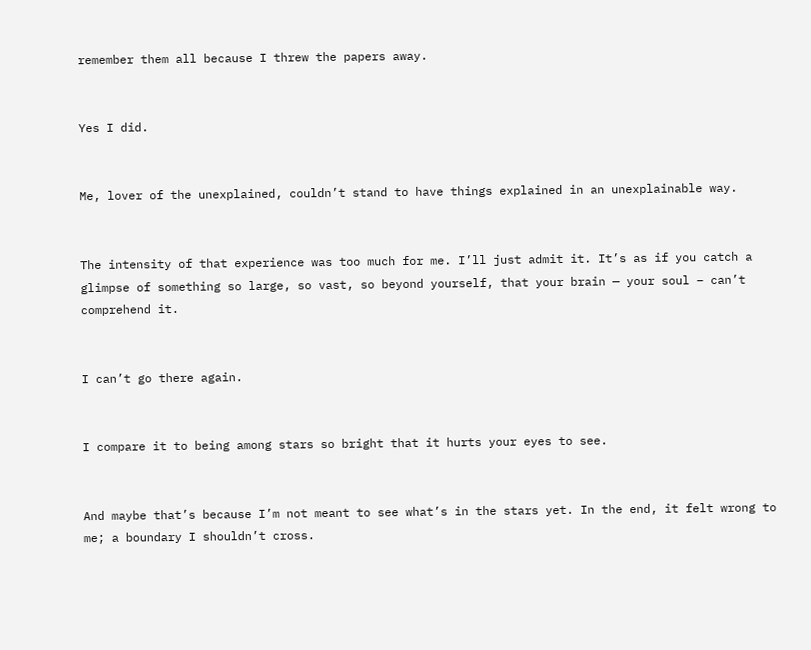remember them all because I threw the papers away.


Yes I did.


Me, lover of the unexplained, couldn’t stand to have things explained in an unexplainable way.


The intensity of that experience was too much for me. I’ll just admit it. It’s as if you catch a glimpse of something so large, so vast, so beyond yourself, that your brain — your soul – can’t comprehend it.


I can’t go there again.


I compare it to being among stars so bright that it hurts your eyes to see.


And maybe that’s because I’m not meant to see what’s in the stars yet. In the end, it felt wrong to me; a boundary I shouldn’t cross.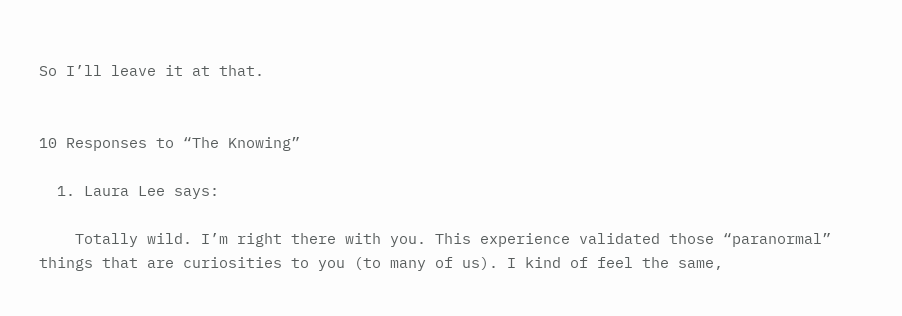So I’ll leave it at that.


10 Responses to “The Knowing”

  1. Laura Lee says:

    Totally wild. I’m right there with you. This experience validated those “paranormal” things that are curiosities to you (to many of us). I kind of feel the same,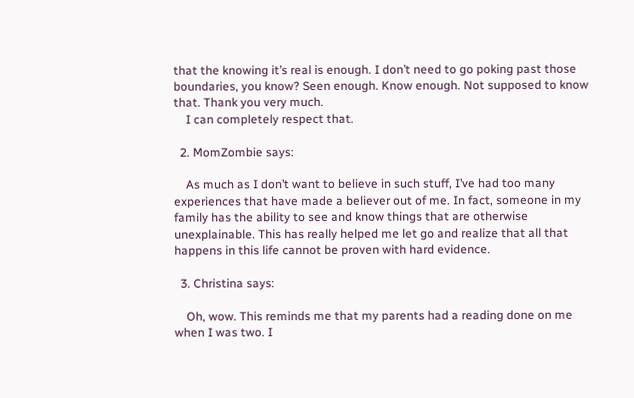that the knowing it’s real is enough. I don’t need to go poking past those boundaries, you know? Seen enough. Know enough. Not supposed to know that. Thank you very much.
    I can completely respect that.

  2. MomZombie says:

    As much as I don’t want to believe in such stuff, I’ve had too many experiences that have made a believer out of me. In fact, someone in my family has the ability to see and know things that are otherwise unexplainable. This has really helped me let go and realize that all that happens in this life cannot be proven with hard evidence.

  3. Christina says:

    Oh, wow. This reminds me that my parents had a reading done on me when I was two. I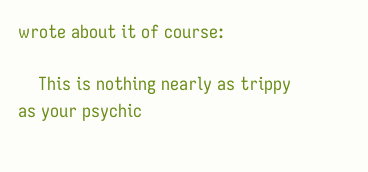wrote about it of course:

    This is nothing nearly as trippy as your psychic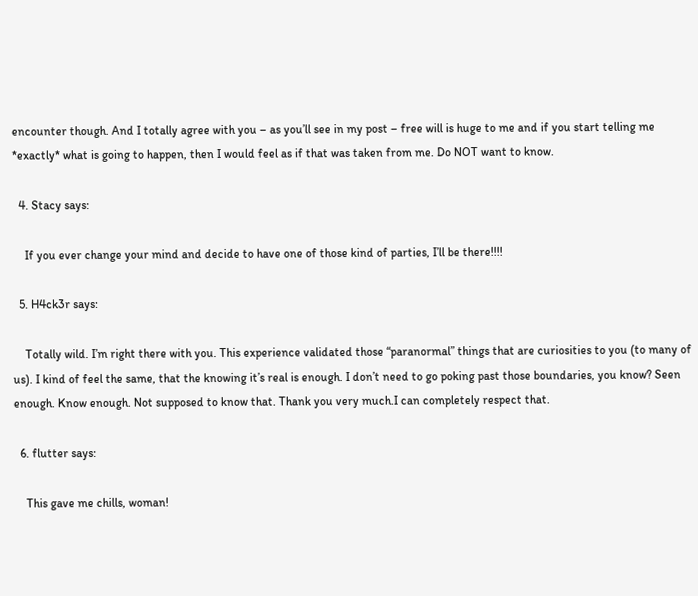encounter though. And I totally agree with you – as you’ll see in my post – free will is huge to me and if you start telling me *exactly* what is going to happen, then I would feel as if that was taken from me. Do NOT want to know.

  4. Stacy says:

    If you ever change your mind and decide to have one of those kind of parties, I’ll be there!!!!

  5. H4ck3r says:

    Totally wild. I’m right there with you. This experience validated those “paranormal” things that are curiosities to you (to many of us). I kind of feel the same, that the knowing it’s real is enough. I don’t need to go poking past those boundaries, you know? Seen enough. Know enough. Not supposed to know that. Thank you very much.I can completely respect that.

  6. flutter says:

    This gave me chills, woman!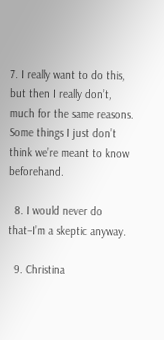7. I really want to do this, but then I really don’t, much for the same reasons. Some things I just don’t think we’re meant to know beforehand.

  8. I would never do that–I’m a skeptic anyway.

  9. Christina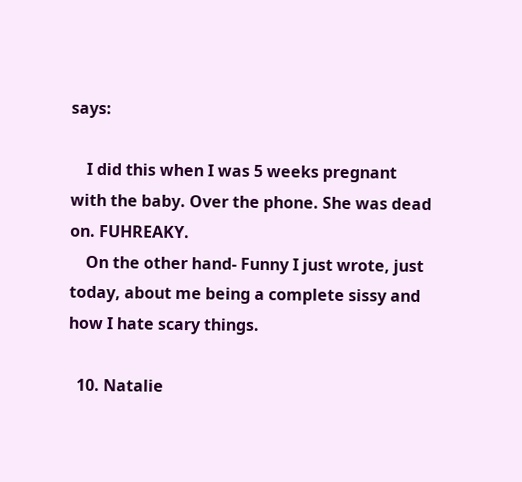says:

    I did this when I was 5 weeks pregnant with the baby. Over the phone. She was dead on. FUHREAKY.
    On the other hand- Funny I just wrote, just today, about me being a complete sissy and how I hate scary things.

  10. Natalie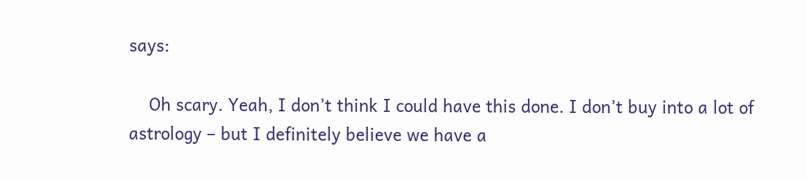says:

    Oh scary. Yeah, I don’t think I could have this done. I don’t buy into a lot of astrology – but I definitely believe we have a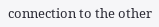connection to the other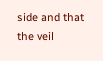side and that the veil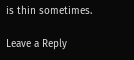is thin sometimes.

Leave a Reply